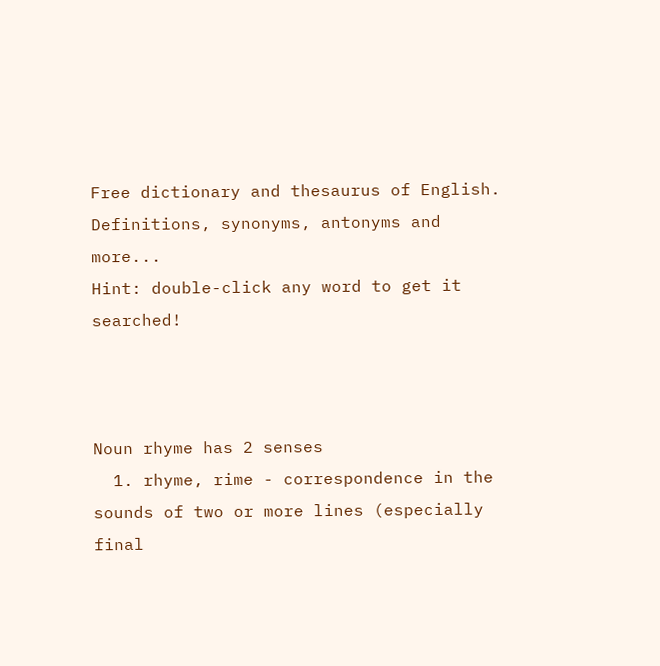Free dictionary and thesaurus of English. Definitions, synonyms, antonyms and more...
Hint: double-click any word to get it searched!



Noun rhyme has 2 senses
  1. rhyme, rime - correspondence in the sounds of two or more lines (especially final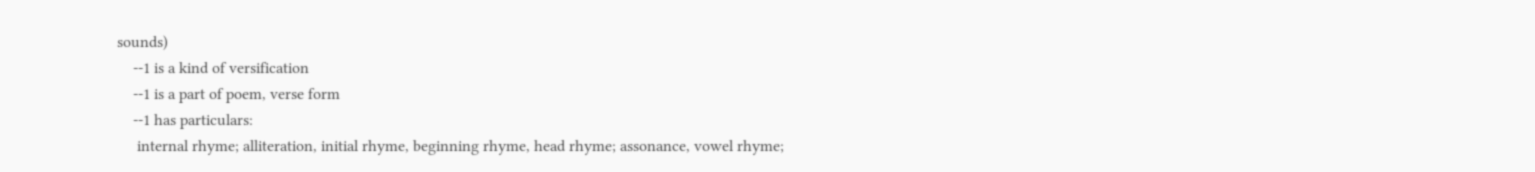sounds)
    --1 is a kind of versification
    --1 is a part of poem, verse form
    --1 has particulars:
     internal rhyme; alliteration, initial rhyme, beginning rhyme, head rhyme; assonance, vowel rhyme;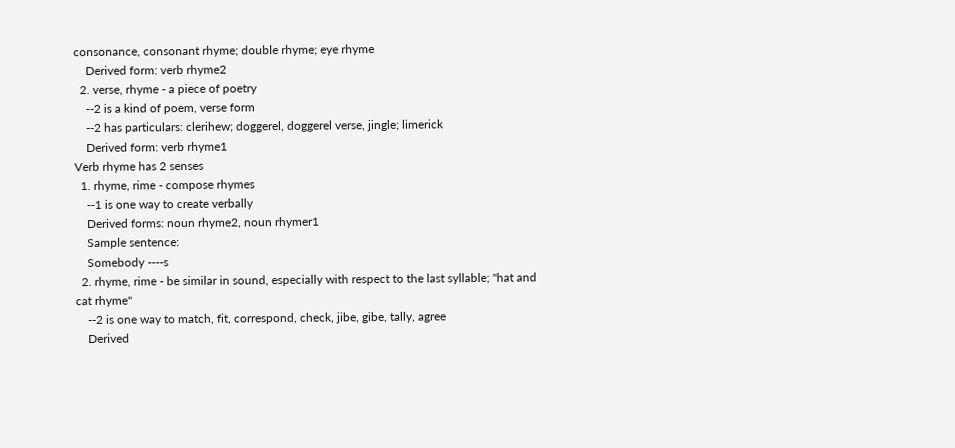consonance, consonant rhyme; double rhyme; eye rhyme
    Derived form: verb rhyme2
  2. verse, rhyme - a piece of poetry
    --2 is a kind of poem, verse form
    --2 has particulars: clerihew; doggerel, doggerel verse, jingle; limerick
    Derived form: verb rhyme1
Verb rhyme has 2 senses
  1. rhyme, rime - compose rhymes
    --1 is one way to create verbally
    Derived forms: noun rhyme2, noun rhymer1
    Sample sentence:
    Somebody ----s
  2. rhyme, rime - be similar in sound, especially with respect to the last syllable; "hat and cat rhyme"
    --2 is one way to match, fit, correspond, check, jibe, gibe, tally, agree
    Derived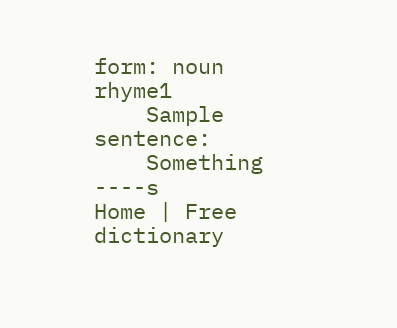form: noun rhyme1
    Sample sentence:
    Something ----s
Home | Free dictionary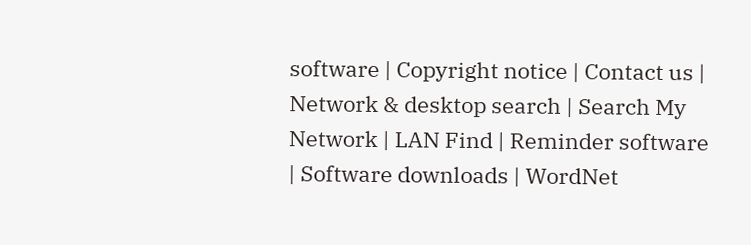software | Copyright notice | Contact us | Network & desktop search | Search My Network | LAN Find | Reminder software | Software downloads | WordNet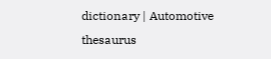dictionary | Automotive thesaurus